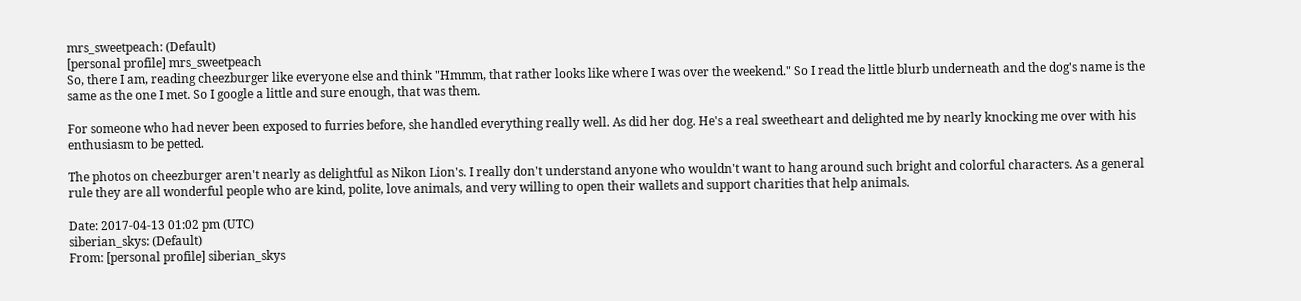mrs_sweetpeach: (Default)
[personal profile] mrs_sweetpeach
So, there I am, reading cheezburger like everyone else and think "Hmmm, that rather looks like where I was over the weekend." So I read the little blurb underneath and the dog's name is the same as the one I met. So I google a little and sure enough, that was them.

For someone who had never been exposed to furries before, she handled everything really well. As did her dog. He's a real sweetheart and delighted me by nearly knocking me over with his enthusiasm to be petted.

The photos on cheezburger aren't nearly as delightful as Nikon Lion's. I really don't understand anyone who wouldn't want to hang around such bright and colorful characters. As a general rule they are all wonderful people who are kind, polite, love animals, and very willing to open their wallets and support charities that help animals.

Date: 2017-04-13 01:02 pm (UTC)
siberian_skys: (Default)
From: [personal profile] siberian_skys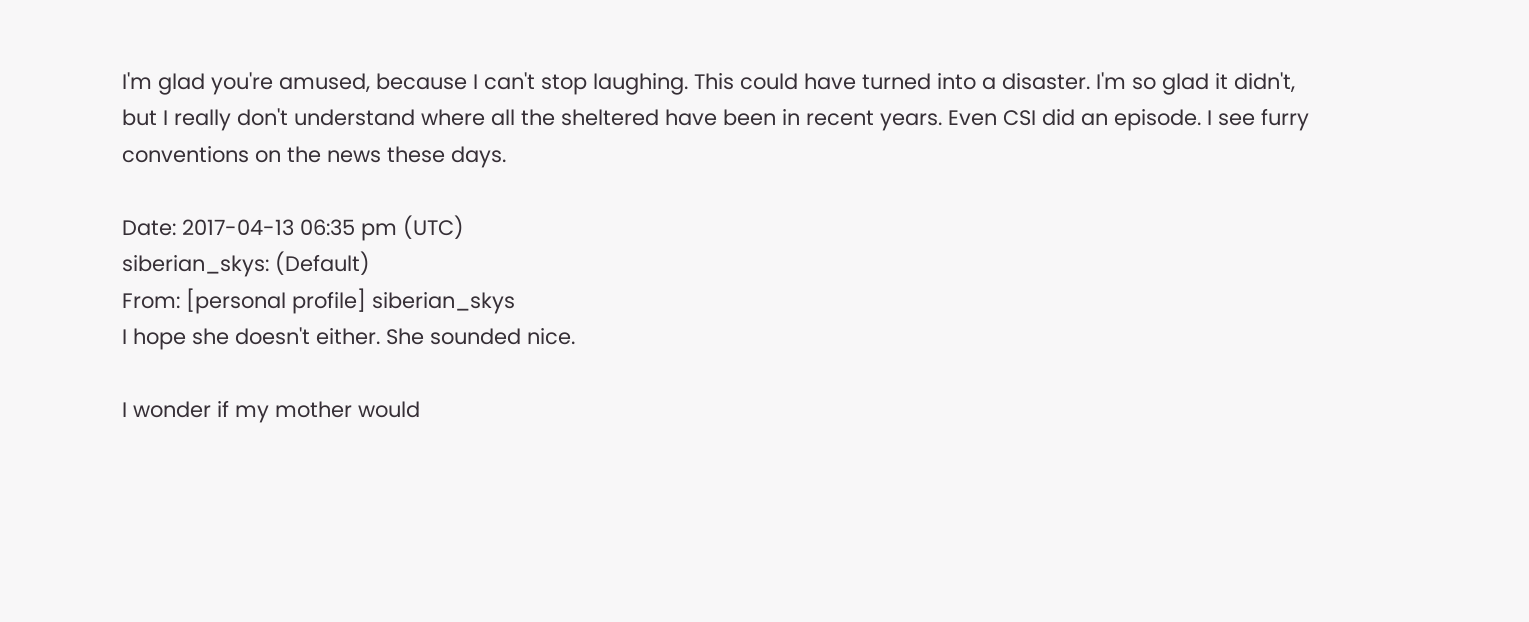I'm glad you're amused, because I can't stop laughing. This could have turned into a disaster. I'm so glad it didn't, but I really don't understand where all the sheltered have been in recent years. Even CSI did an episode. I see furry conventions on the news these days.

Date: 2017-04-13 06:35 pm (UTC)
siberian_skys: (Default)
From: [personal profile] siberian_skys
I hope she doesn't either. She sounded nice.

I wonder if my mother would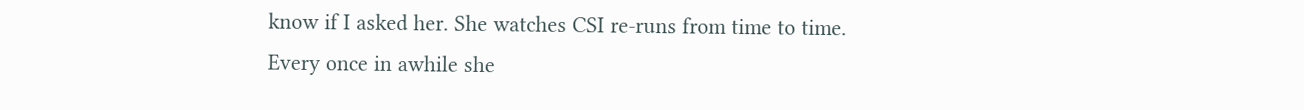know if I asked her. She watches CSI re-runs from time to time. Every once in awhile she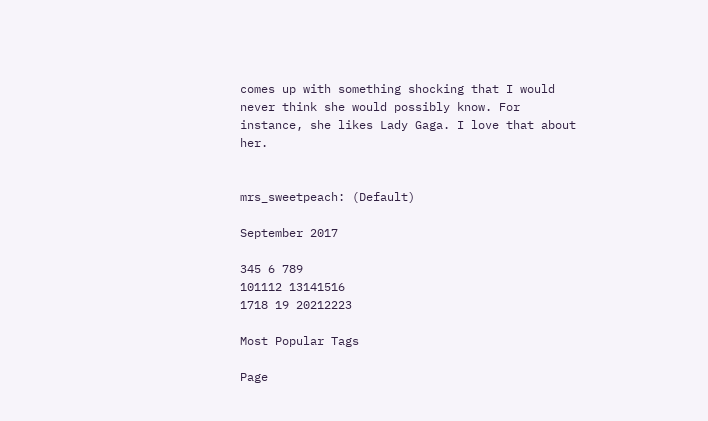comes up with something shocking that I would never think she would possibly know. For instance, she likes Lady Gaga. I love that about her.


mrs_sweetpeach: (Default)

September 2017

345 6 789
101112 13141516
1718 19 20212223

Most Popular Tags

Page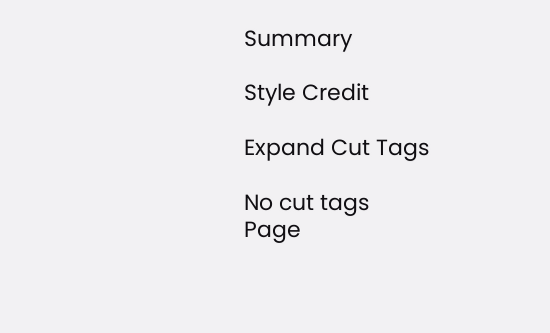Summary

Style Credit

Expand Cut Tags

No cut tags
Page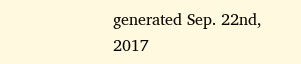generated Sep. 22nd, 2017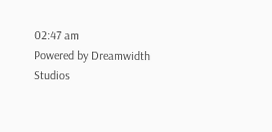02:47 am
Powered by Dreamwidth Studios